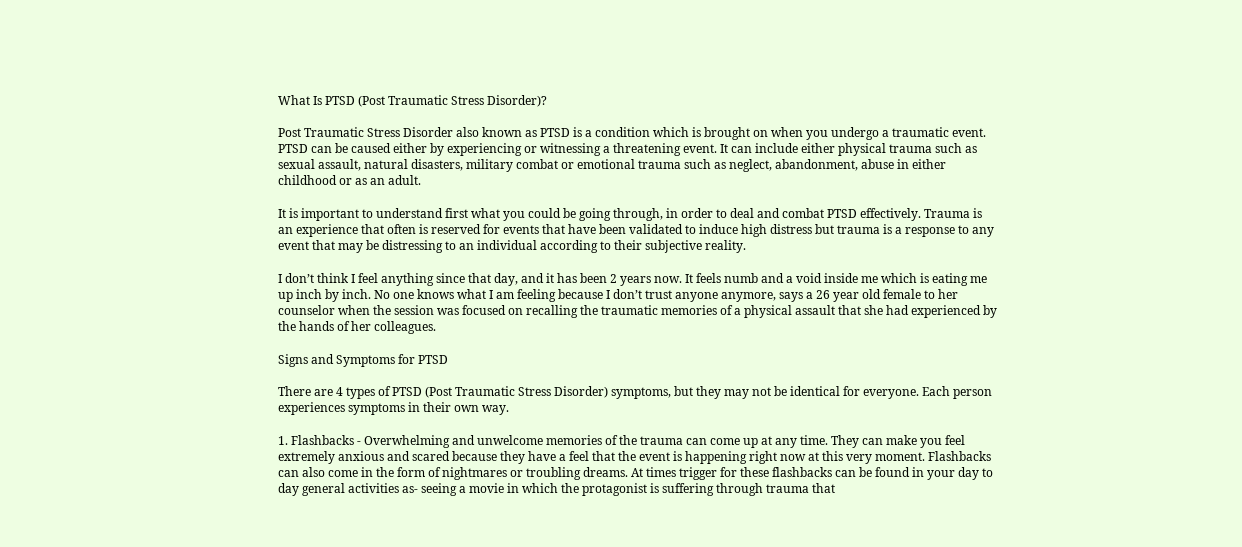What Is PTSD (Post Traumatic Stress Disorder)?

Post Traumatic Stress Disorder also known as PTSD is a condition which is brought on when you undergo a traumatic event. PTSD can be caused either by experiencing or witnessing a threatening event. It can include either physical trauma such as sexual assault, natural disasters, military combat or emotional trauma such as neglect, abandonment, abuse in either childhood or as an adult.

It is important to understand first what you could be going through, in order to deal and combat PTSD effectively. Trauma is an experience that often is reserved for events that have been validated to induce high distress but trauma is a response to any event that may be distressing to an individual according to their subjective reality.

I don’t think I feel anything since that day, and it has been 2 years now. It feels numb and a void inside me which is eating me up inch by inch. No one knows what I am feeling because I don’t trust anyone anymore, says a 26 year old female to her counselor when the session was focused on recalling the traumatic memories of a physical assault that she had experienced by the hands of her colleagues.

Signs and Symptoms for PTSD

There are 4 types of PTSD (Post Traumatic Stress Disorder) symptoms, but they may not be identical for everyone. Each person experiences symptoms in their own way.

1. Flashbacks - Overwhelming and unwelcome memories of the trauma can come up at any time. They can make you feel extremely anxious and scared because they have a feel that the event is happening right now at this very moment. Flashbacks can also come in the form of nightmares or troubling dreams. At times trigger for these flashbacks can be found in your day to day general activities as- seeing a movie in which the protagonist is suffering through trauma that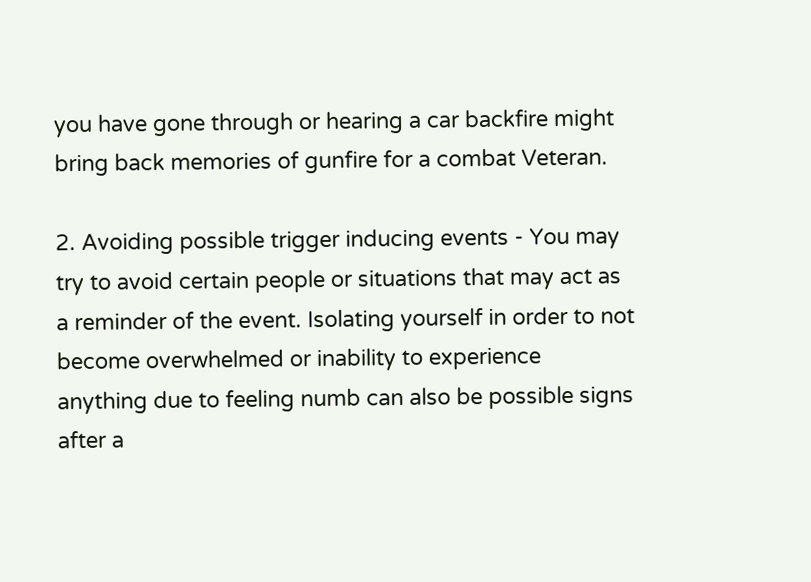you have gone through or hearing a car backfire might bring back memories of gunfire for a combat Veteran.

2. Avoiding possible trigger inducing events - You may try to avoid certain people or situations that may act as a reminder of the event. Isolating yourself in order to not become overwhelmed or inability to experience anything due to feeling numb can also be possible signs after a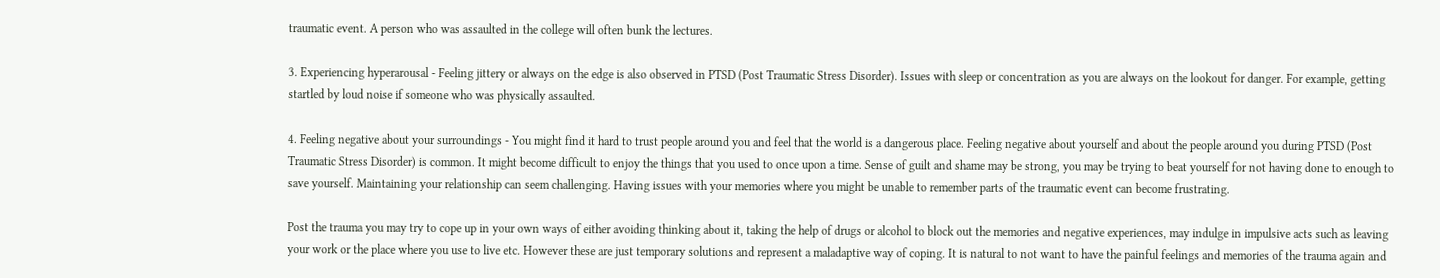traumatic event. A person who was assaulted in the college will often bunk the lectures.

3. Experiencing hyperarousal - Feeling jittery or always on the edge is also observed in PTSD (Post Traumatic Stress Disorder). Issues with sleep or concentration as you are always on the lookout for danger. For example, getting startled by loud noise if someone who was physically assaulted.

4. Feeling negative about your surroundings - You might find it hard to trust people around you and feel that the world is a dangerous place. Feeling negative about yourself and about the people around you during PTSD (Post Traumatic Stress Disorder) is common. It might become difficult to enjoy the things that you used to once upon a time. Sense of guilt and shame may be strong, you may be trying to beat yourself for not having done to enough to save yourself. Maintaining your relationship can seem challenging. Having issues with your memories where you might be unable to remember parts of the traumatic event can become frustrating.

Post the trauma you may try to cope up in your own ways of either avoiding thinking about it, taking the help of drugs or alcohol to block out the memories and negative experiences, may indulge in impulsive acts such as leaving your work or the place where you use to live etc. However these are just temporary solutions and represent a maladaptive way of coping. It is natural to not want to have the painful feelings and memories of the trauma again and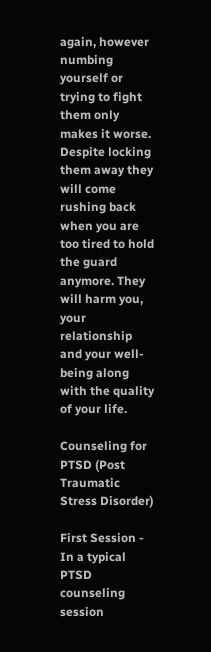again, however numbing yourself or trying to fight them only makes it worse. Despite locking them away they will come rushing back when you are too tired to hold the guard anymore. They will harm you, your relationship and your well- being along with the quality of your life.

Counseling for PTSD (Post Traumatic Stress Disorder)

First Session - In a typical PTSD counseling session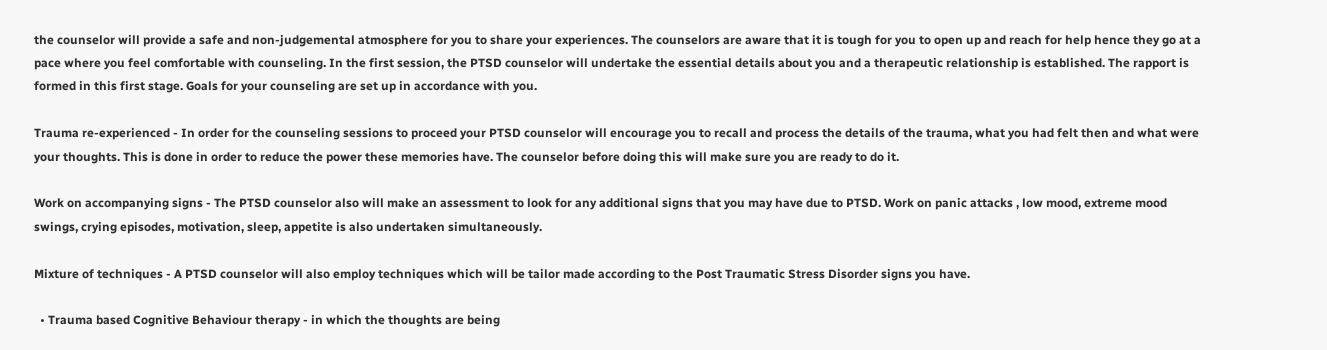the counselor will provide a safe and non-judgemental atmosphere for you to share your experiences. The counselors are aware that it is tough for you to open up and reach for help hence they go at a pace where you feel comfortable with counseling. In the first session, the PTSD counselor will undertake the essential details about you and a therapeutic relationship is established. The rapport is formed in this first stage. Goals for your counseling are set up in accordance with you.

Trauma re-experienced - In order for the counseling sessions to proceed your PTSD counselor will encourage you to recall and process the details of the trauma, what you had felt then and what were your thoughts. This is done in order to reduce the power these memories have. The counselor before doing this will make sure you are ready to do it.

Work on accompanying signs - The PTSD counselor also will make an assessment to look for any additional signs that you may have due to PTSD. Work on panic attacks , low mood, extreme mood swings, crying episodes, motivation, sleep, appetite is also undertaken simultaneously.

Mixture of techniques - A PTSD counselor will also employ techniques which will be tailor made according to the Post Traumatic Stress Disorder signs you have.

  • Trauma based Cognitive Behaviour therapy - in which the thoughts are being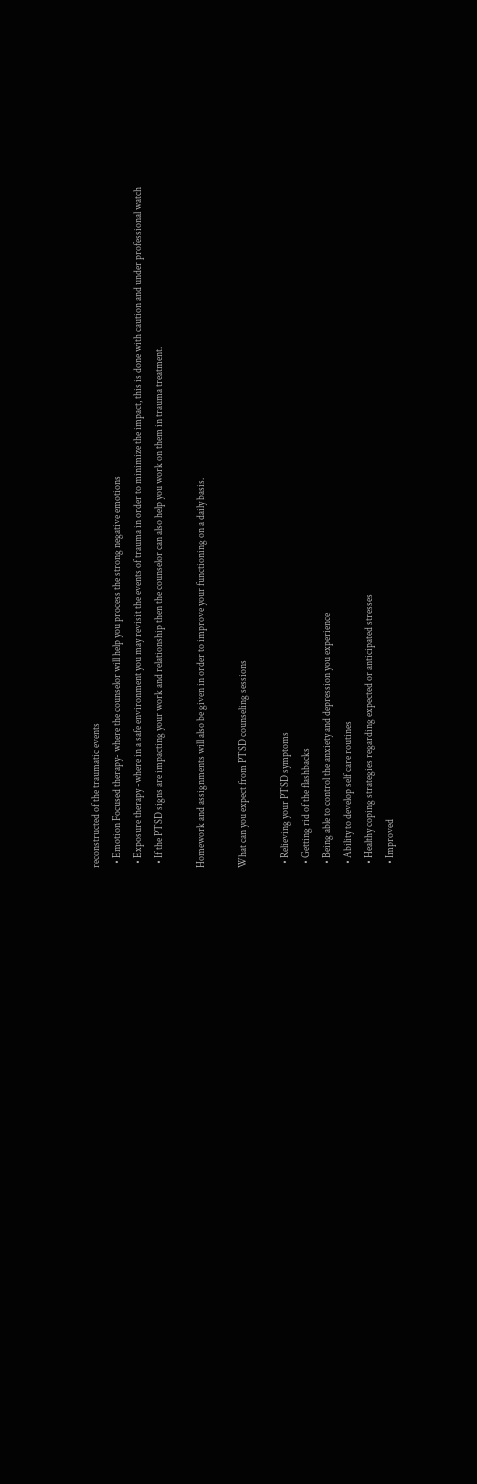reconstructed of the traumatic events
  • Emotion Focused therapy- where the counselor will help you process the strong negative emotions
  • Exposure therapy -where in a safe environment you may revisit the events of trauma in order to minimize the impact, this is done with caution and under professional watch
  • If the PTSD signs are impacting your work and relationship then the counselor can also help you work on them in trauma treatment.

Homework and assignments will also be given in order to improve your functioning on a daily basis.

What can you expect from PTSD counseling sessions

  • Relieving your PTSD symptoms
  • Getting rid of the flashbacks
  • Being able to control the anxiety and depression you experience
  • Ability to develop self care routines
  • Healthy coping strategies regarding expected or anticipated stresses
  • Improved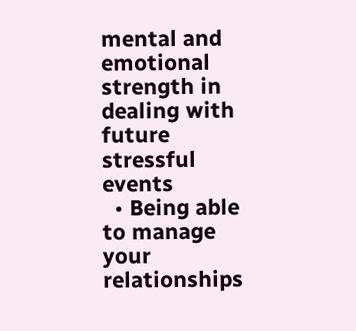mental and emotional strength in dealing with future stressful events
  • Being able to manage your relationships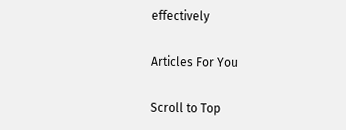effectively

Articles For You

Scroll to Top